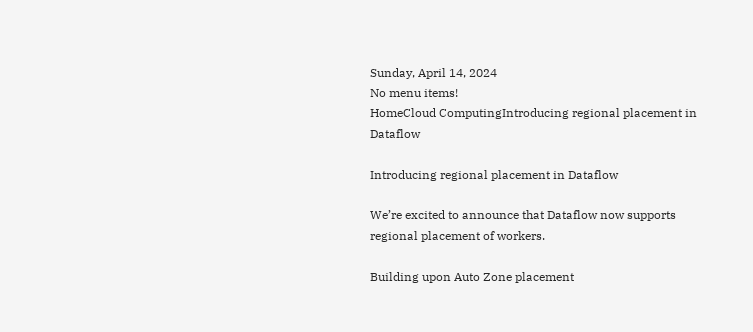Sunday, April 14, 2024
No menu items!
HomeCloud ComputingIntroducing regional placement in Dataflow

Introducing regional placement in Dataflow

We’re excited to announce that Dataflow now supports regional placement of workers.

Building upon Auto Zone placement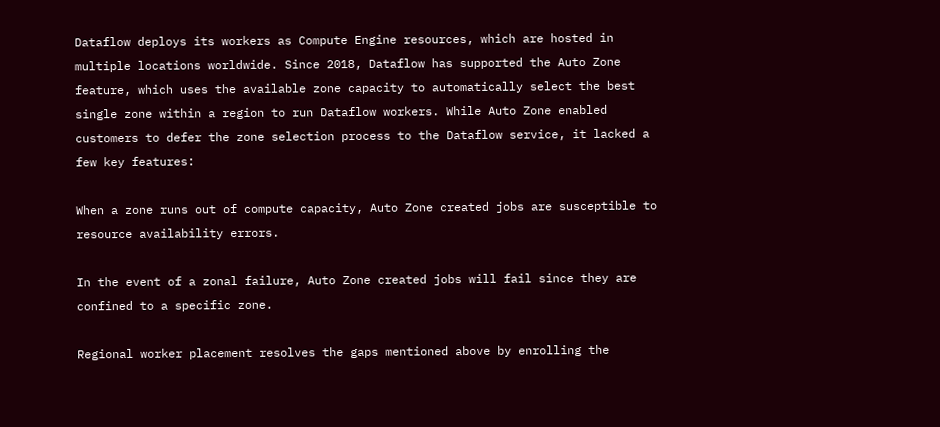Dataflow deploys its workers as Compute Engine resources, which are hosted in multiple locations worldwide. Since 2018, Dataflow has supported the Auto Zone feature, which uses the available zone capacity to automatically select the best single zone within a region to run Dataflow workers. While Auto Zone enabled customers to defer the zone selection process to the Dataflow service, it lacked a few key features:

When a zone runs out of compute capacity, Auto Zone created jobs are susceptible to resource availability errors.

In the event of a zonal failure, Auto Zone created jobs will fail since they are confined to a specific zone.

Regional worker placement resolves the gaps mentioned above by enrolling the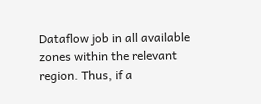Dataflow job in all available zones within the relevant region. Thus, if a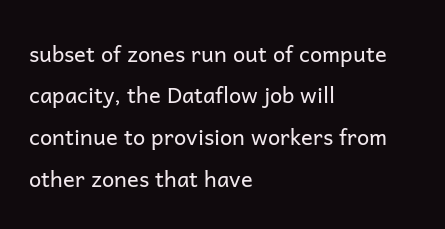subset of zones run out of compute capacity, the Dataflow job will continue to provision workers from other zones that have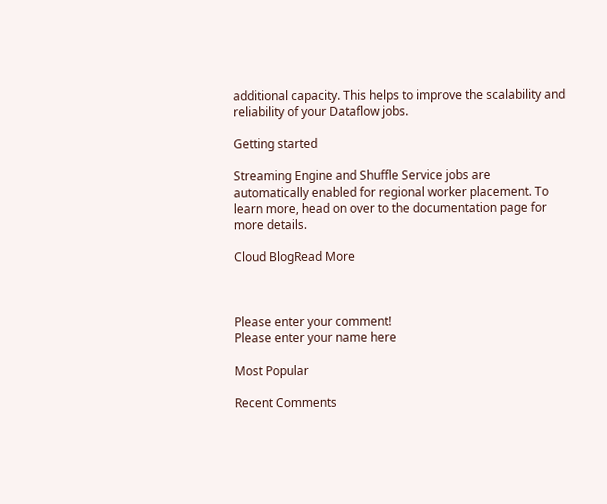additional capacity. This helps to improve the scalability and reliability of your Dataflow jobs.

Getting started

Streaming Engine and Shuffle Service jobs are automatically enabled for regional worker placement. To learn more, head on over to the documentation page for more details.

Cloud BlogRead More



Please enter your comment!
Please enter your name here

Most Popular

Recent Comments